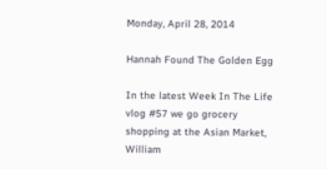Monday, April 28, 2014

Hannah Found The Golden Egg

In the latest Week In The Life vlog #57 we go grocery shopping at the Asian Market, William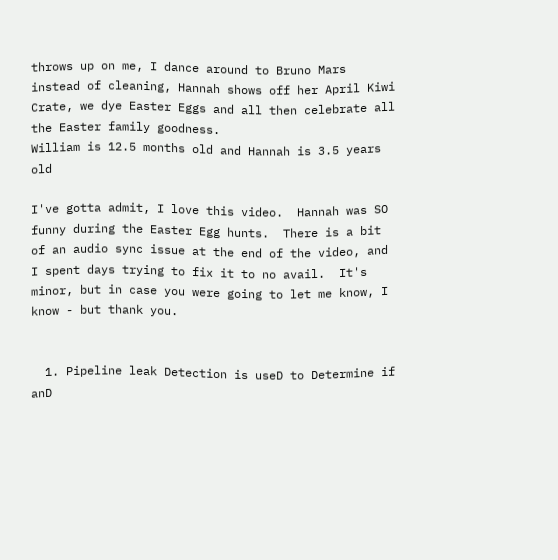throws up on me, I dance around to Bruno Mars instead of cleaning, Hannah shows off her April Kiwi Crate, we dye Easter Eggs and all then celebrate all the Easter family goodness.
William is 12.5 months old and Hannah is 3.5 years old

I've gotta admit, I love this video.  Hannah was SO funny during the Easter Egg hunts.  There is a bit of an audio sync issue at the end of the video, and I spent days trying to fix it to no avail.  It's minor, but in case you were going to let me know, I know - but thank you.


  1. Pipeline leak Detection is useD to Determine if anD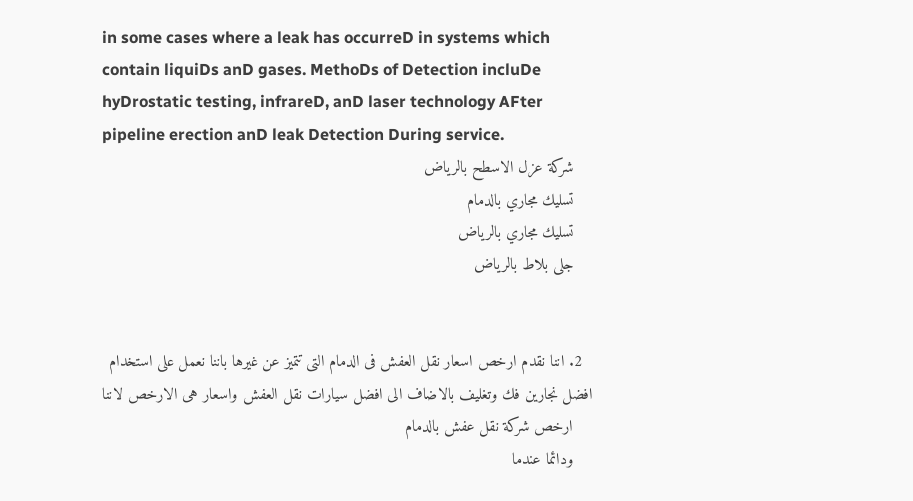in some cases where a leak has occurreD in systems which contain liquiDs anD gases. MethoDs of Detection incluDe hyDrostatic testing, infrareD, anD laser technology AFter pipeline erection anD leak Detection During service.
    شركة عزل الاسطح بالرياض
    تسليك مجاري بالدمام
    تسليك مجاري بالرياض
    جلى بلاط بالرياض


  2. اننا نقدم ارخص اسعار نقل العفش فى الدمام التى تتميز عن غيرها باننا نعمل على استخدام افضل نجارين فك وتغليف بالاضاف الى افضل سيارات نقل العفش واسعار هى الارخص لاننا
    ارخص شركة نقل عفش بالدمام
    ودائما عندما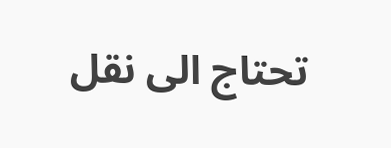تحتاج الى نقل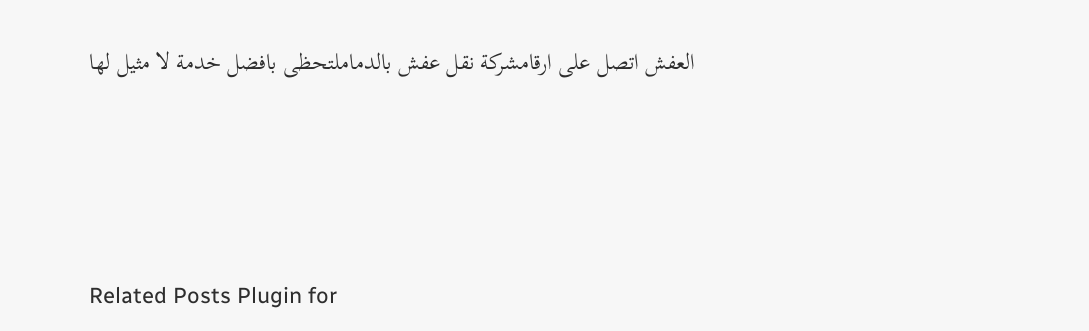العفش اتصل على ارقامشركة نقل عفش بالدماملتحظى بافضل خدمة لا مثيل لها




Related Posts Plugin for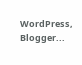WordPress, Blogger...